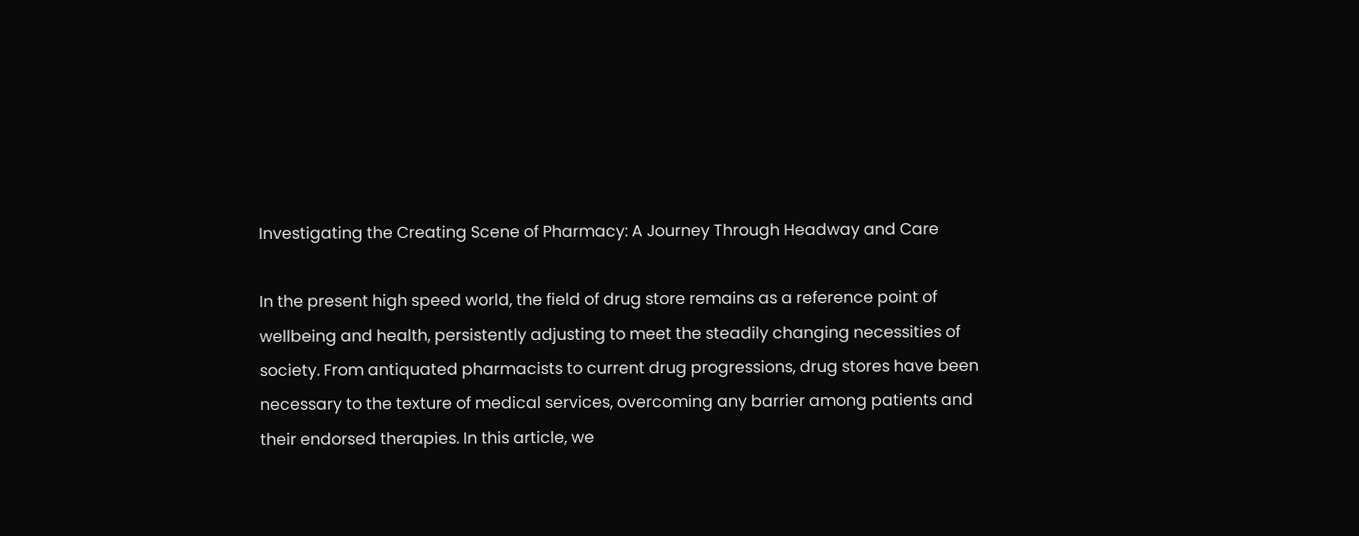Investigating the Creating Scene of Pharmacy: A Journey Through Headway and Care

In the present high speed world, the field of drug store remains as a reference point of wellbeing and health, persistently adjusting to meet the steadily changing necessities of society. From antiquated pharmacists to current drug progressions, drug stores have been necessary to the texture of medical services, overcoming any barrier among patients and their endorsed therapies. In this article, we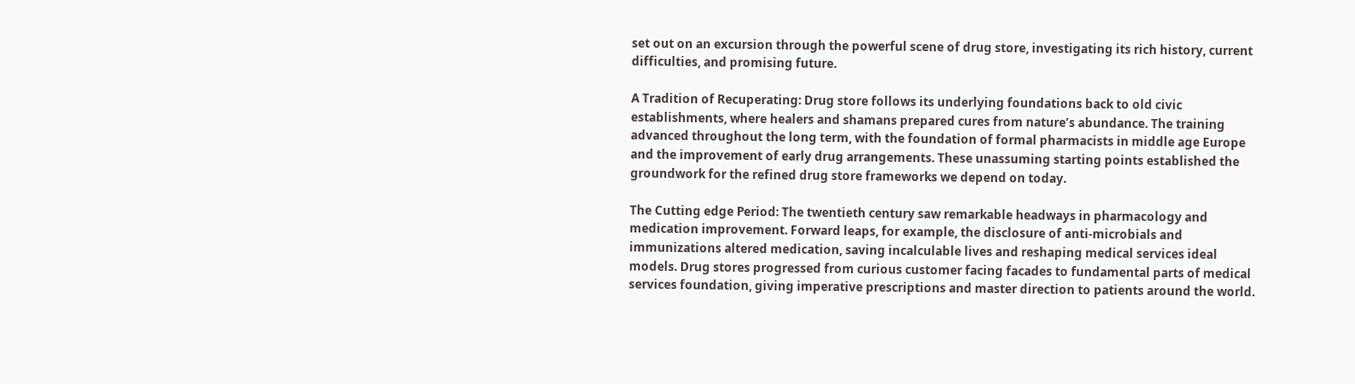set out on an excursion through the powerful scene of drug store, investigating its rich history, current difficulties, and promising future.

A Tradition of Recuperating: Drug store follows its underlying foundations back to old civic establishments, where healers and shamans prepared cures from nature’s abundance. The training advanced throughout the long term, with the foundation of formal pharmacists in middle age Europe and the improvement of early drug arrangements. These unassuming starting points established the groundwork for the refined drug store frameworks we depend on today.

The Cutting edge Period: The twentieth century saw remarkable headways in pharmacology and medication improvement. Forward leaps, for example, the disclosure of anti-microbials and immunizations altered medication, saving incalculable lives and reshaping medical services ideal models. Drug stores progressed from curious customer facing facades to fundamental parts of medical services foundation, giving imperative prescriptions and master direction to patients around the world.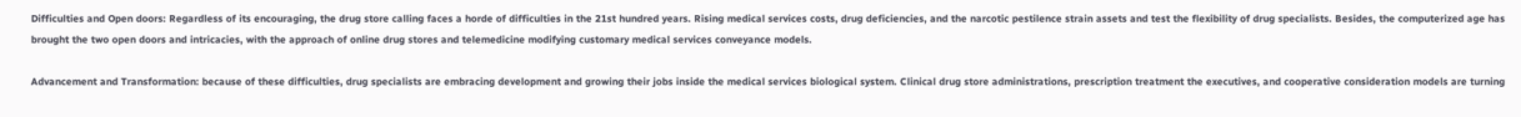Difficulties and Open doors: Regardless of its encouraging, the drug store calling faces a horde of difficulties in the 21st hundred years. Rising medical services costs, drug deficiencies, and the narcotic pestilence strain assets and test the flexibility of drug specialists. Besides, the computerized age has brought the two open doors and intricacies, with the approach of online drug stores and telemedicine modifying customary medical services conveyance models.

Advancement and Transformation: because of these difficulties, drug specialists are embracing development and growing their jobs inside the medical services biological system. Clinical drug store administrations, prescription treatment the executives, and cooperative consideration models are turning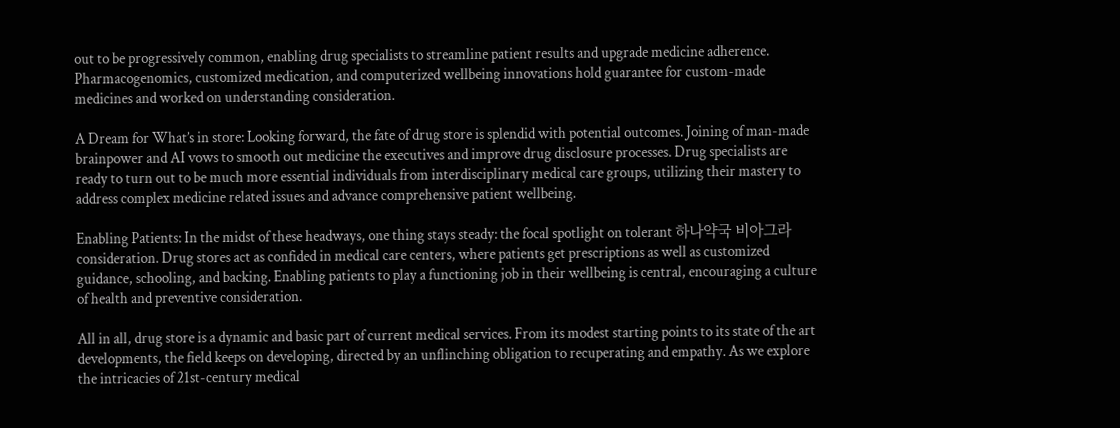out to be progressively common, enabling drug specialists to streamline patient results and upgrade medicine adherence. Pharmacogenomics, customized medication, and computerized wellbeing innovations hold guarantee for custom-made medicines and worked on understanding consideration.

A Dream for What’s in store: Looking forward, the fate of drug store is splendid with potential outcomes. Joining of man-made brainpower and AI vows to smooth out medicine the executives and improve drug disclosure processes. Drug specialists are ready to turn out to be much more essential individuals from interdisciplinary medical care groups, utilizing their mastery to address complex medicine related issues and advance comprehensive patient wellbeing.

Enabling Patients: In the midst of these headways, one thing stays steady: the focal spotlight on tolerant 하나약국 비아그라 consideration. Drug stores act as confided in medical care centers, where patients get prescriptions as well as customized guidance, schooling, and backing. Enabling patients to play a functioning job in their wellbeing is central, encouraging a culture of health and preventive consideration.

All in all, drug store is a dynamic and basic part of current medical services. From its modest starting points to its state of the art developments, the field keeps on developing, directed by an unflinching obligation to recuperating and empathy. As we explore the intricacies of 21st-century medical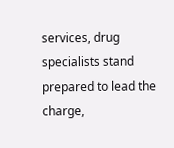services, drug specialists stand prepared to lead the charge,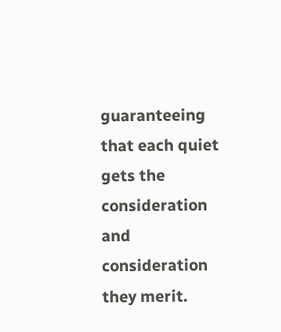guaranteeing that each quiet gets the consideration and consideration they merit.